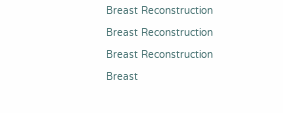Breast Reconstruction

Breast Reconstruction

Breast Reconstruction

Breast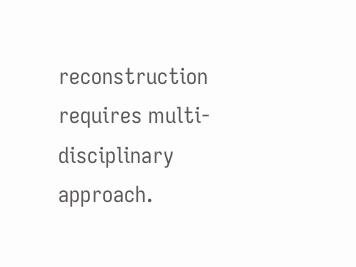reconstruction requires multi-disciplinary approach.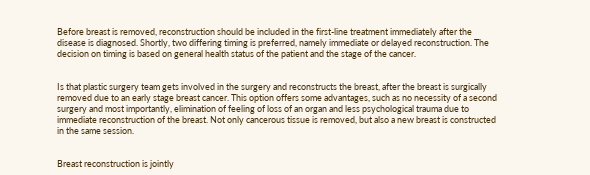Before breast is removed, reconstruction should be included in the first-line treatment immediately after the disease is diagnosed. Shortly, two differing timing is preferred, namely immediate or delayed reconstruction. The decision on timing is based on general health status of the patient and the stage of the cancer.


Is that plastic surgery team gets involved in the surgery and reconstructs the breast, after the breast is surgically removed due to an early stage breast cancer. This option offers some advantages, such as no necessity of a second surgery and most importantly, elimination of feeling of loss of an organ and less psychological trauma due to immediate reconstruction of the breast. Not only cancerous tissue is removed, but also a new breast is constructed in the same session.


Breast reconstruction is jointly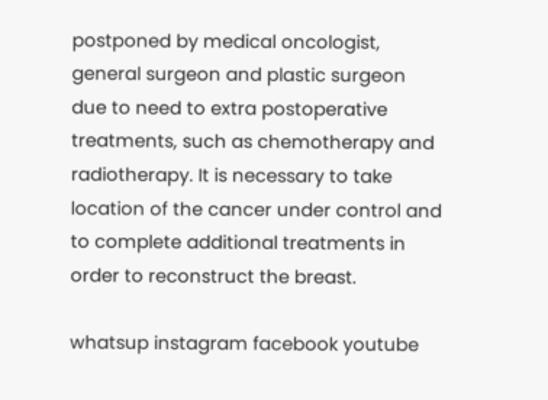postponed by medical oncologist, general surgeon and plastic surgeon due to need to extra postoperative treatments, such as chemotherapy and radiotherapy. It is necessary to take location of the cancer under control and to complete additional treatments in order to reconstruct the breast.

whatsup instagram facebook youtube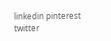linkedin pinterest twitter